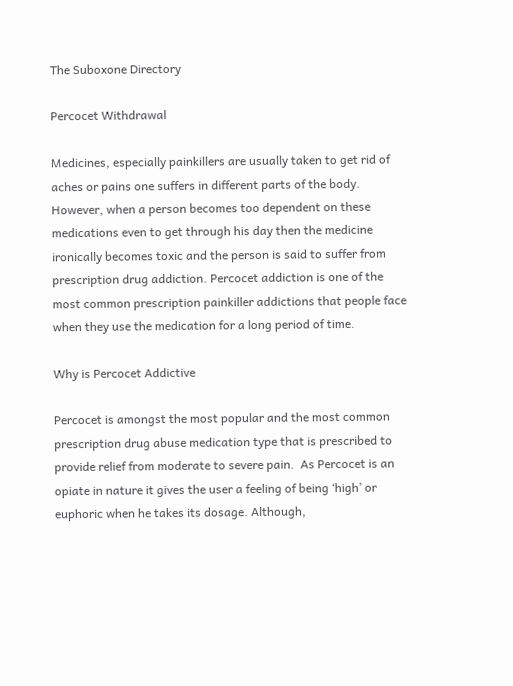The Suboxone Directory

Percocet Withdrawal

Medicines, especially painkillers are usually taken to get rid of aches or pains one suffers in different parts of the body. However, when a person becomes too dependent on these medications even to get through his day then the medicine ironically becomes toxic and the person is said to suffer from prescription drug addiction. Percocet addiction is one of the most common prescription painkiller addictions that people face when they use the medication for a long period of time.

Why is Percocet Addictive

Percocet is amongst the most popular and the most common prescription drug abuse medication type that is prescribed to provide relief from moderate to severe pain.  As Percocet is an opiate in nature it gives the user a feeling of being ‘high’ or euphoric when he takes its dosage. Although,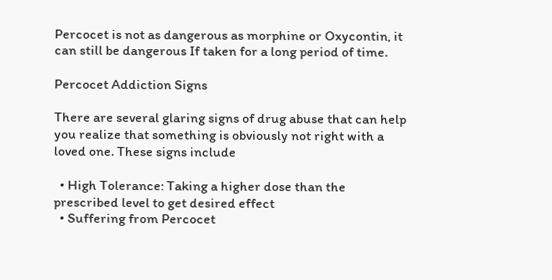Percocet is not as dangerous as morphine or Oxycontin, it can still be dangerous If taken for a long period of time.

Percocet Addiction Signs

There are several glaring signs of drug abuse that can help you realize that something is obviously not right with a loved one. These signs include

  • High Tolerance: Taking a higher dose than the prescribed level to get desired effect
  • Suffering from Percocet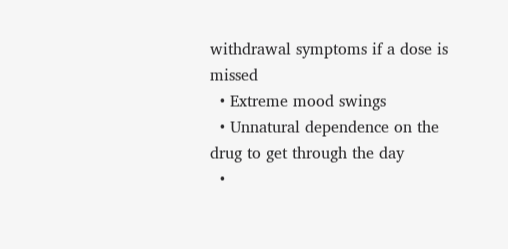withdrawal symptoms if a dose is missed
  • Extreme mood swings
  • Unnatural dependence on the drug to get through the day
  •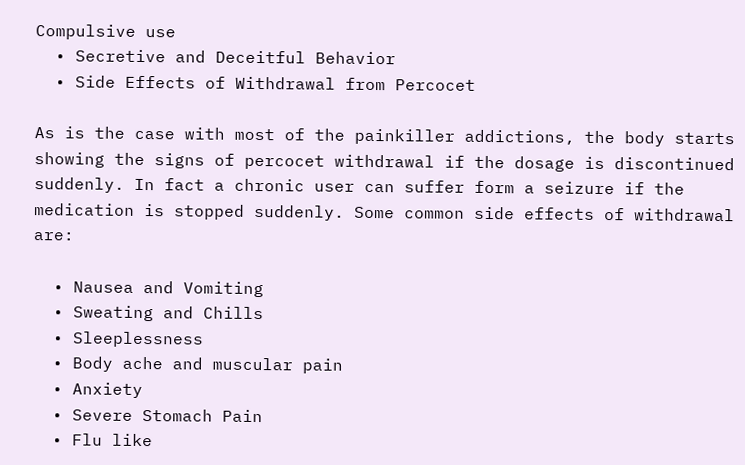Compulsive use
  • Secretive and Deceitful Behavior
  • Side Effects of Withdrawal from Percocet

As is the case with most of the painkiller addictions, the body starts showing the signs of percocet withdrawal if the dosage is discontinued suddenly. In fact a chronic user can suffer form a seizure if the medication is stopped suddenly. Some common side effects of withdrawal are:

  • Nausea and Vomiting
  • Sweating and Chills
  • Sleeplessness
  • Body ache and muscular pain
  • Anxiety
  • Severe Stomach Pain
  • Flu like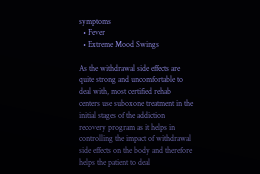symptoms
  • Fever
  • Extreme Mood Swings

As the withdrawal side effects are quite strong and uncomfortable to deal with, most certified rehab centers use suboxone treatment in the initial stages of the addiction recovery program as it helps in controlling the impact of withdrawal side effects on the body and therefore helps the patient to deal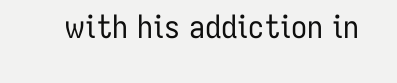with his addiction in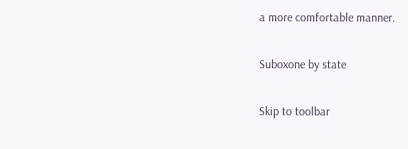a more comfortable manner.

Suboxone by state

Skip to toolbar